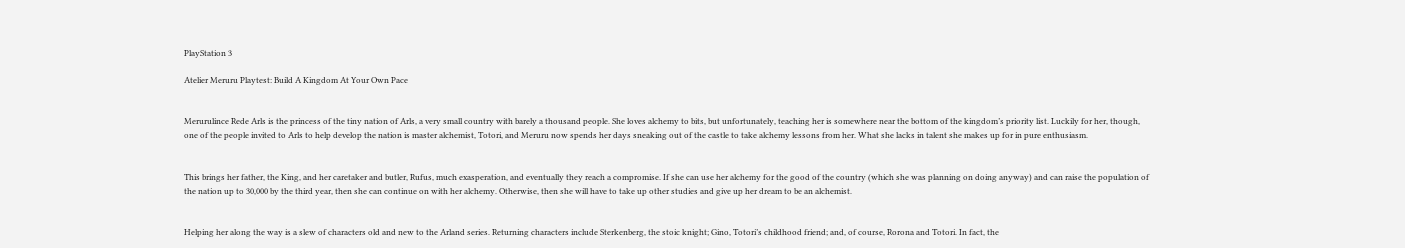PlayStation 3

Atelier Meruru Playtest: Build A Kingdom At Your Own Pace


Merurulince Rede Arls is the princess of the tiny nation of Arls, a very small country with barely a thousand people. She loves alchemy to bits, but unfortunately, teaching her is somewhere near the bottom of the kingdom’s priority list. Luckily for her, though, one of the people invited to Arls to help develop the nation is master alchemist, Totori, and Meruru now spends her days sneaking out of the castle to take alchemy lessons from her. What she lacks in talent she makes up for in pure enthusiasm.


This brings her father, the King, and her caretaker and butler, Rufus, much exasperation, and eventually they reach a compromise. If she can use her alchemy for the good of the country (which she was planning on doing anyway) and can raise the population of the nation up to 30,000 by the third year, then she can continue on with her alchemy. Otherwise, then she will have to take up other studies and give up her dream to be an alchemist.


Helping her along the way is a slew of characters old and new to the Arland series. Returning characters include Sterkenberg, the stoic knight; Gino, Totori’s childhood friend; and, of course, Rorona and Totori. In fact, the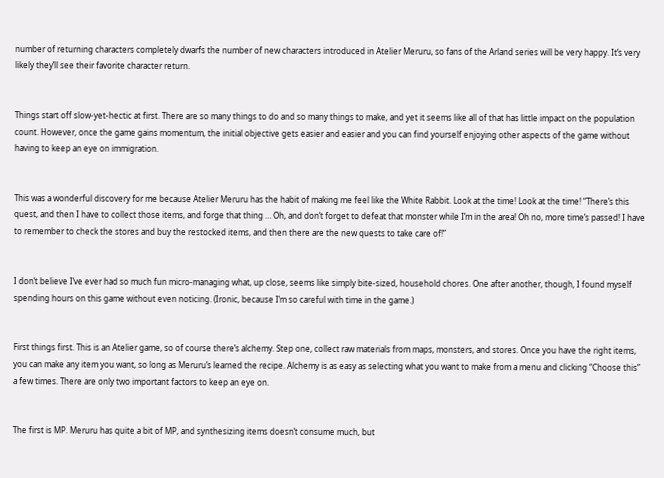number of returning characters completely dwarfs the number of new characters introduced in Atelier Meruru, so fans of the Arland series will be very happy. It’s very likely they’ll see their favorite character return.


Things start off slow-yet-hectic at first. There are so many things to do and so many things to make, and yet it seems like all of that has little impact on the population count. However, once the game gains momentum, the initial objective gets easier and easier and you can find yourself enjoying other aspects of the game without having to keep an eye on immigration.


This was a wonderful discovery for me because Atelier Meruru has the habit of making me feel like the White Rabbit. Look at the time! Look at the time! “There’s this quest, and then I have to collect those items, and forge that thing … Oh, and don’t forget to defeat that monster while I’m in the area! Oh no, more time’s passed! I have to remember to check the stores and buy the restocked items, and then there are the new quests to take care of!”


I don’t believe I’ve ever had so much fun micro-managing what, up close, seems like simply bite-sized, household chores. One after another, though, I found myself spending hours on this game without even noticing. (Ironic, because I’m so careful with time in the game.)


First things first. This is an Atelier game, so of course there’s alchemy. Step one, collect raw materials from maps, monsters, and stores. Once you have the right items, you can make any item you want, so long as Meruru’s learned the recipe. Alchemy is as easy as selecting what you want to make from a menu and clicking “Choose this” a few times. There are only two important factors to keep an eye on.


The first is MP. Meruru has quite a bit of MP, and synthesizing items doesn’t consume much, but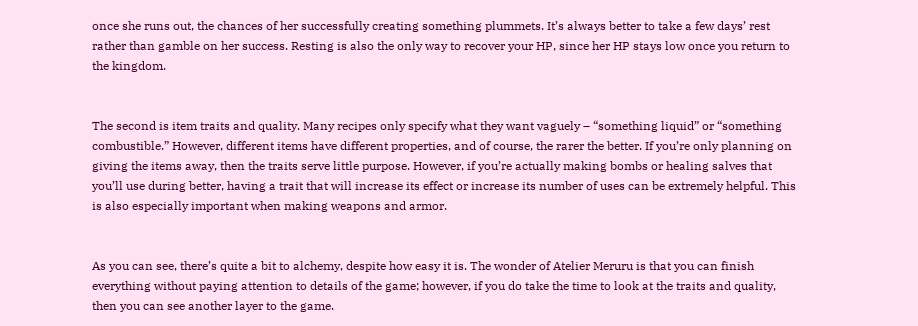once she runs out, the chances of her successfully creating something plummets. It’s always better to take a few days’ rest rather than gamble on her success. Resting is also the only way to recover your HP, since her HP stays low once you return to the kingdom.


The second is item traits and quality. Many recipes only specify what they want vaguely – “something liquid” or “something combustible.” However, different items have different properties, and of course, the rarer the better. If you’re only planning on giving the items away, then the traits serve little purpose. However, if you’re actually making bombs or healing salves that you’ll use during better, having a trait that will increase its effect or increase its number of uses can be extremely helpful. This is also especially important when making weapons and armor.


As you can see, there’s quite a bit to alchemy, despite how easy it is. The wonder of Atelier Meruru is that you can finish everything without paying attention to details of the game; however, if you do take the time to look at the traits and quality, then you can see another layer to the game.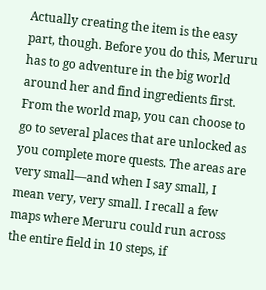Actually creating the item is the easy part, though. Before you do this, Meruru has to go adventure in the big world around her and find ingredients first. From the world map, you can choose to go to several places that are unlocked as you complete more quests. The areas are very small—and when I say small, I mean very, very small. I recall a few maps where Meruru could run across the entire field in 10 steps, if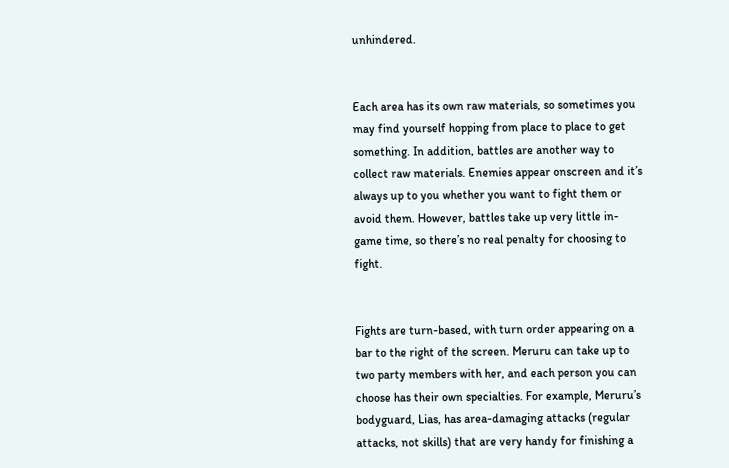unhindered.


Each area has its own raw materials, so sometimes you may find yourself hopping from place to place to get something. In addition, battles are another way to collect raw materials. Enemies appear onscreen and it’s always up to you whether you want to fight them or avoid them. However, battles take up very little in-game time, so there’s no real penalty for choosing to fight.


Fights are turn-based, with turn order appearing on a bar to the right of the screen. Meruru can take up to two party members with her, and each person you can choose has their own specialties. For example, Meruru’s bodyguard, Lias, has area-damaging attacks (regular attacks, not skills) that are very handy for finishing a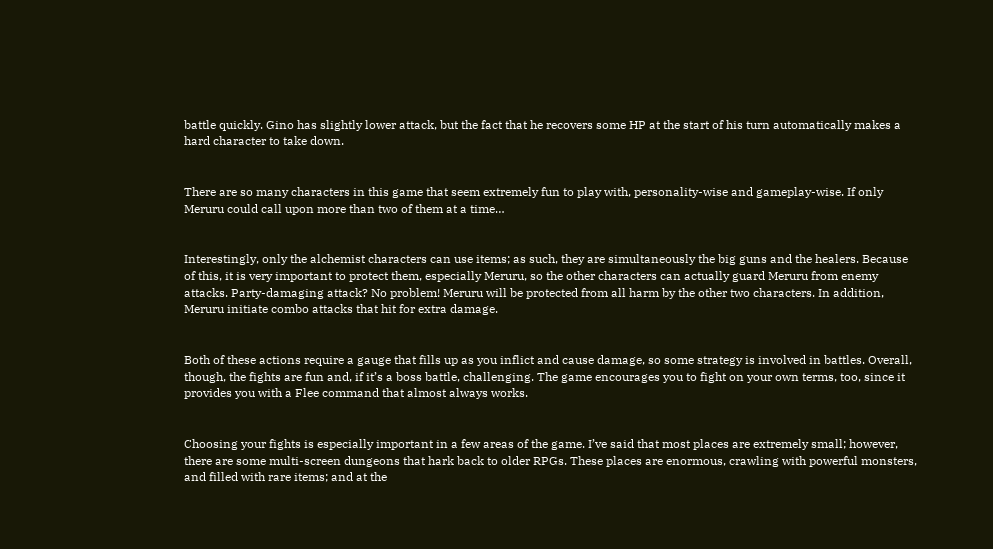battle quickly. Gino has slightly lower attack, but the fact that he recovers some HP at the start of his turn automatically makes a hard character to take down.


There are so many characters in this game that seem extremely fun to play with, personality-wise and gameplay-wise. If only Meruru could call upon more than two of them at a time…


Interestingly, only the alchemist characters can use items; as such, they are simultaneously the big guns and the healers. Because of this, it is very important to protect them, especially Meruru, so the other characters can actually guard Meruru from enemy attacks. Party-damaging attack? No problem! Meruru will be protected from all harm by the other two characters. In addition, Meruru initiate combo attacks that hit for extra damage.


Both of these actions require a gauge that fills up as you inflict and cause damage, so some strategy is involved in battles. Overall, though, the fights are fun and, if it’s a boss battle, challenging. The game encourages you to fight on your own terms, too, since it provides you with a Flee command that almost always works.


Choosing your fights is especially important in a few areas of the game. I’ve said that most places are extremely small; however, there are some multi-screen dungeons that hark back to older RPGs. These places are enormous, crawling with powerful monsters, and filled with rare items; and at the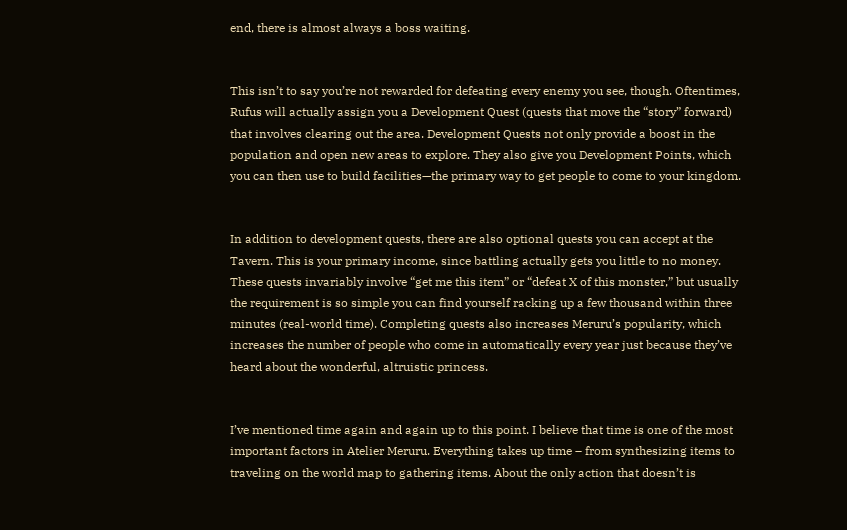end, there is almost always a boss waiting.


This isn’t to say you’re not rewarded for defeating every enemy you see, though. Oftentimes, Rufus will actually assign you a Development Quest (quests that move the “story” forward) that involves clearing out the area. Development Quests not only provide a boost in the population and open new areas to explore. They also give you Development Points, which you can then use to build facilities—the primary way to get people to come to your kingdom.


In addition to development quests, there are also optional quests you can accept at the Tavern. This is your primary income, since battling actually gets you little to no money. These quests invariably involve “get me this item” or “defeat X of this monster,” but usually the requirement is so simple you can find yourself racking up a few thousand within three minutes (real-world time). Completing quests also increases Meruru’s popularity, which increases the number of people who come in automatically every year just because they’ve heard about the wonderful, altruistic princess.


I’ve mentioned time again and again up to this point. I believe that time is one of the most important factors in Atelier Meruru. Everything takes up time – from synthesizing items to traveling on the world map to gathering items. About the only action that doesn’t is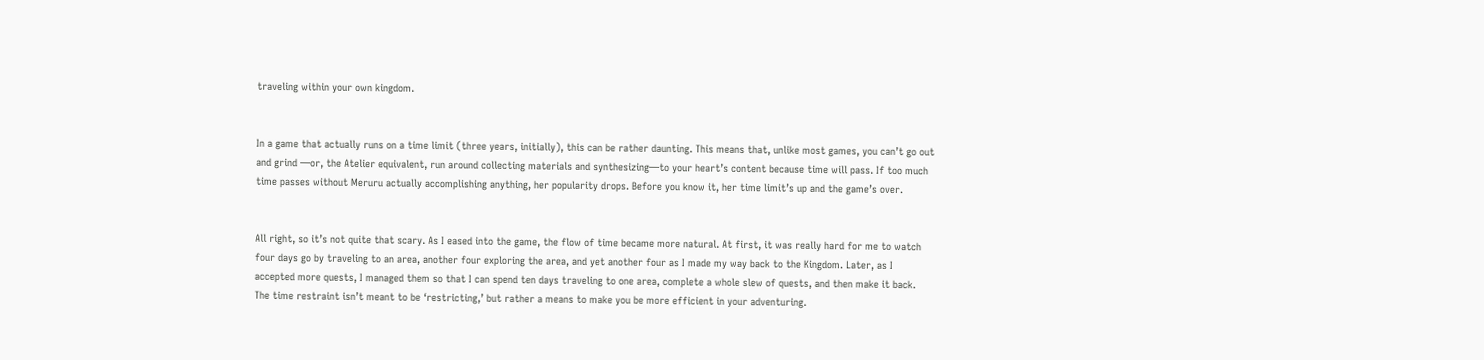traveling within your own kingdom.


In a game that actually runs on a time limit (three years, initially), this can be rather daunting. This means that, unlike most games, you can’t go out and grind —or, the Atelier equivalent, run around collecting materials and synthesizing—to your heart’s content because time will pass. If too much time passes without Meruru actually accomplishing anything, her popularity drops. Before you know it, her time limit’s up and the game’s over.


All right, so it’s not quite that scary. As I eased into the game, the flow of time became more natural. At first, it was really hard for me to watch four days go by traveling to an area, another four exploring the area, and yet another four as I made my way back to the Kingdom. Later, as I accepted more quests, I managed them so that I can spend ten days traveling to one area, complete a whole slew of quests, and then make it back. The time restraint isn’t meant to be ‘restricting,’ but rather a means to make you be more efficient in your adventuring.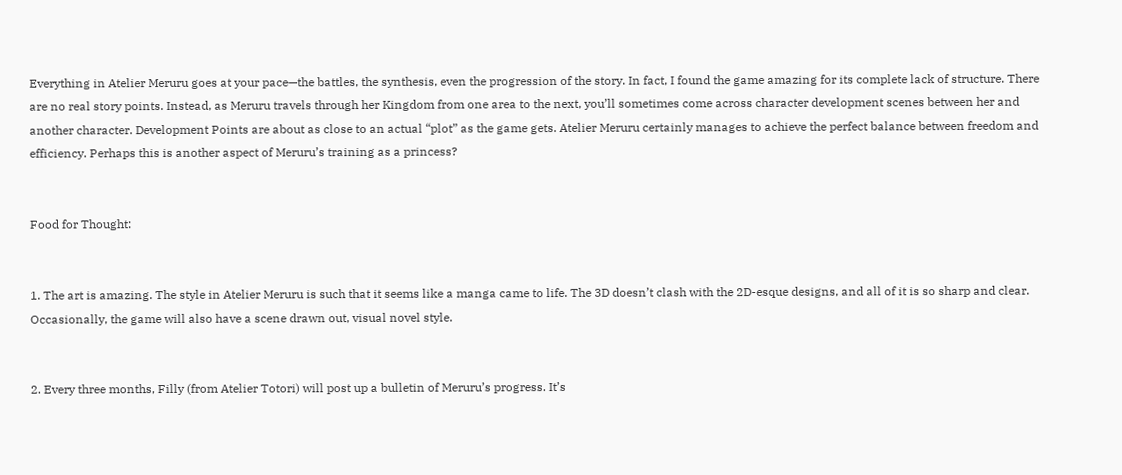Everything in Atelier Meruru goes at your pace—the battles, the synthesis, even the progression of the story. In fact, I found the game amazing for its complete lack of structure. There are no real story points. Instead, as Meruru travels through her Kingdom from one area to the next, you’ll sometimes come across character development scenes between her and another character. Development Points are about as close to an actual “plot” as the game gets. Atelier Meruru certainly manages to achieve the perfect balance between freedom and efficiency. Perhaps this is another aspect of Meruru’s training as a princess?


Food for Thought:


1. The art is amazing. The style in Atelier Meruru is such that it seems like a manga came to life. The 3D doesn’t clash with the 2D-esque designs, and all of it is so sharp and clear. Occasionally, the game will also have a scene drawn out, visual novel style.


2. Every three months, Filly (from Atelier Totori) will post up a bulletin of Meruru’s progress. It’s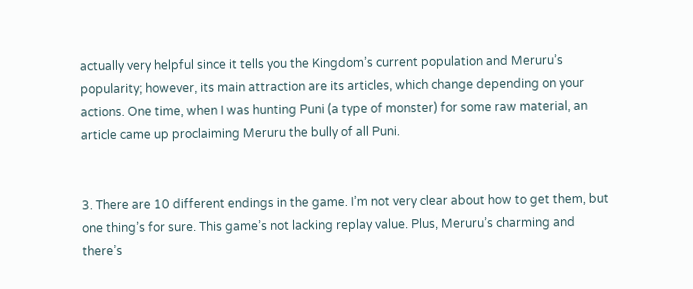actually very helpful since it tells you the Kingdom’s current population and Meruru’s popularity; however, its main attraction are its articles, which change depending on your actions. One time, when I was hunting Puni (a type of monster) for some raw material, an article came up proclaiming Meruru the bully of all Puni.


3. There are 10 different endings in the game. I’m not very clear about how to get them, but one thing’s for sure. This game’s not lacking replay value. Plus, Meruru’s charming and there’s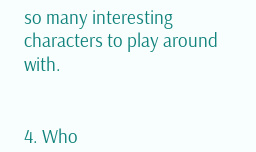so many interesting characters to play around with.


4. Who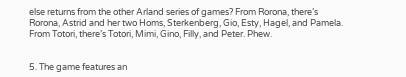else returns from the other Arland series of games? From Rorona, there’s Rorona, Astrid and her two Homs, Sterkenberg, Gio, Esty, Hagel, and Pamela. From Totori, there’s Totori, Mimi, Gino, Filly, and Peter. Phew.


5. The game features an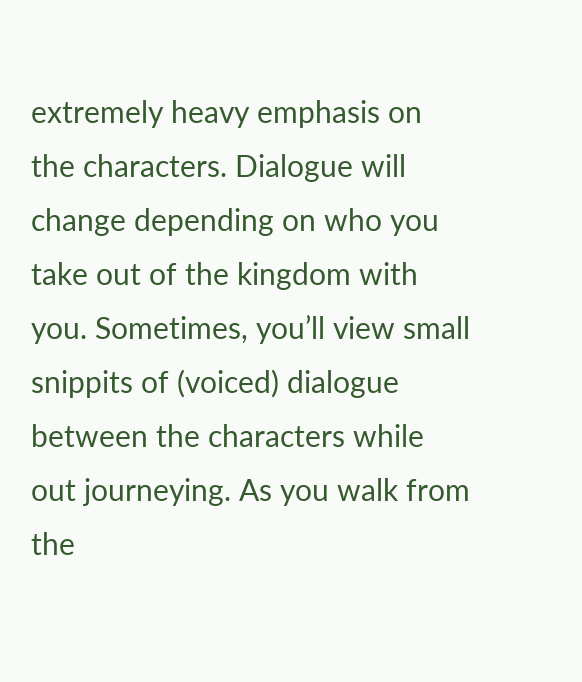extremely heavy emphasis on the characters. Dialogue will change depending on who you take out of the kingdom with you. Sometimes, you’ll view small snippits of (voiced) dialogue between the characters while out journeying. As you walk from the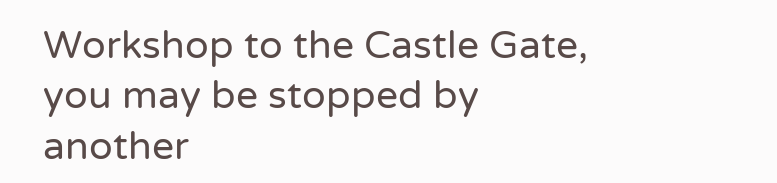Workshop to the Castle Gate, you may be stopped by another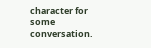character for some conversation.